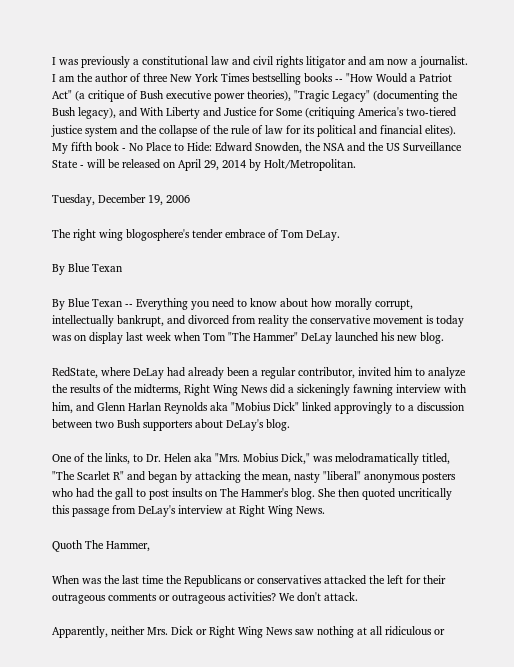I was previously a constitutional law and civil rights litigator and am now a journalist. I am the author of three New York Times bestselling books -- "How Would a Patriot Act" (a critique of Bush executive power theories), "Tragic Legacy" (documenting the Bush legacy), and With Liberty and Justice for Some (critiquing America's two-tiered justice system and the collapse of the rule of law for its political and financial elites). My fifth book - No Place to Hide: Edward Snowden, the NSA and the US Surveillance State - will be released on April 29, 2014 by Holt/Metropolitan.

Tuesday, December 19, 2006

The right wing blogosphere's tender embrace of Tom DeLay.

By Blue Texan

By Blue Texan -- Everything you need to know about how morally corrupt, intellectually bankrupt, and divorced from reality the conservative movement is today was on display last week when Tom "The Hammer" DeLay launched his new blog.

RedState, where DeLay had already been a regular contributor, invited him to analyze the results of the midterms, Right Wing News did a sickeningly fawning interview with him, and Glenn Harlan Reynolds aka "Mobius Dick" linked approvingly to a discussion between two Bush supporters about DeLay's blog.

One of the links, to Dr. Helen aka "Mrs. Mobius Dick," was melodramatically titled, "The Scarlet R" and began by attacking the mean, nasty "liberal" anonymous posters who had the gall to post insults on The Hammer's blog. She then quoted uncritically this passage from DeLay's interview at Right Wing News.

Quoth The Hammer,

When was the last time the Republicans or conservatives attacked the left for their outrageous comments or outrageous activities? We don't attack.

Apparently, neither Mrs. Dick or Right Wing News saw nothing at all ridiculous or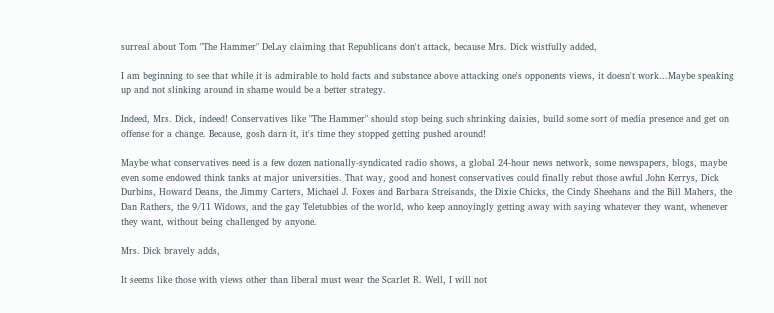surreal about Tom "The Hammer" DeLay claiming that Republicans don't attack, because Mrs. Dick wistfully added,

I am beginning to see that while it is admirable to hold facts and substance above attacking one's opponents views, it doesn't work...Maybe speaking up and not slinking around in shame would be a better strategy.

Indeed, Mrs. Dick, indeed! Conservatives like "The Hammer" should stop being such shrinking daisies, build some sort of media presence and get on offense for a change. Because, gosh darn it, it's time they stopped getting pushed around!

Maybe what conservatives need is a few dozen nationally-syndicated radio shows, a global 24-hour news network, some newspapers, blogs, maybe even some endowed think tanks at major universities. That way, good and honest conservatives could finally rebut those awful John Kerrys, Dick Durbins, Howard Deans, the Jimmy Carters, Michael J. Foxes and Barbara Streisands, the Dixie Chicks, the Cindy Sheehans and the Bill Mahers, the Dan Rathers, the 9/11 Widows, and the gay Teletubbies of the world, who keep annoyingly getting away with saying whatever they want, whenever they want, without being challenged by anyone.

Mrs. Dick bravely adds,

It seems like those with views other than liberal must wear the Scarlet R. Well, I will not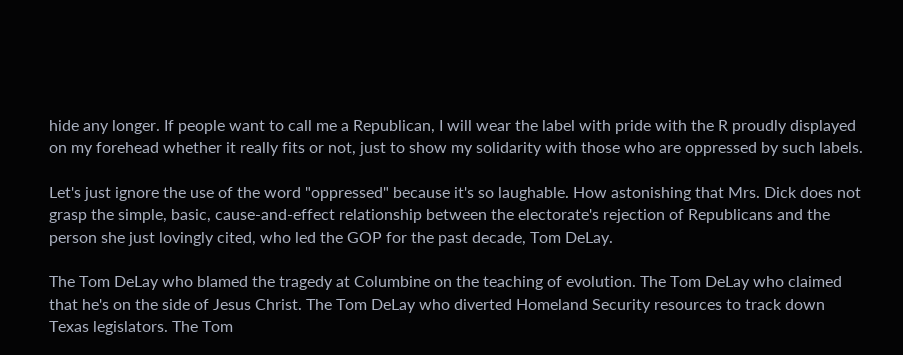hide any longer. If people want to call me a Republican, I will wear the label with pride with the R proudly displayed on my forehead whether it really fits or not, just to show my solidarity with those who are oppressed by such labels.

Let's just ignore the use of the word "oppressed" because it's so laughable. How astonishing that Mrs. Dick does not grasp the simple, basic, cause-and-effect relationship between the electorate's rejection of Republicans and the person she just lovingly cited, who led the GOP for the past decade, Tom DeLay.

The Tom DeLay who blamed the tragedy at Columbine on the teaching of evolution. The Tom DeLay who claimed that he's on the side of Jesus Christ. The Tom DeLay who diverted Homeland Security resources to track down Texas legislators. The Tom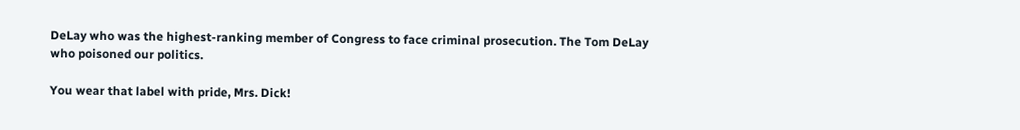DeLay who was the highest-ranking member of Congress to face criminal prosecution. The Tom DeLay who poisoned our politics.

You wear that label with pride, Mrs. Dick!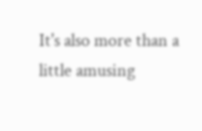It's also more than a little amusing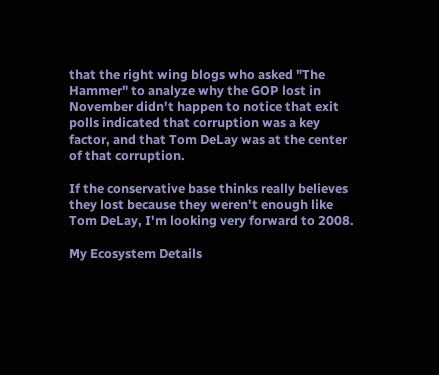that the right wing blogs who asked "The Hammer" to analyze why the GOP lost in November didn't happen to notice that exit polls indicated that corruption was a key factor, and that Tom DeLay was at the center of that corruption.

If the conservative base thinks really believes they lost because they weren't enough like Tom DeLay, I'm looking very forward to 2008.

My Ecosystem Details